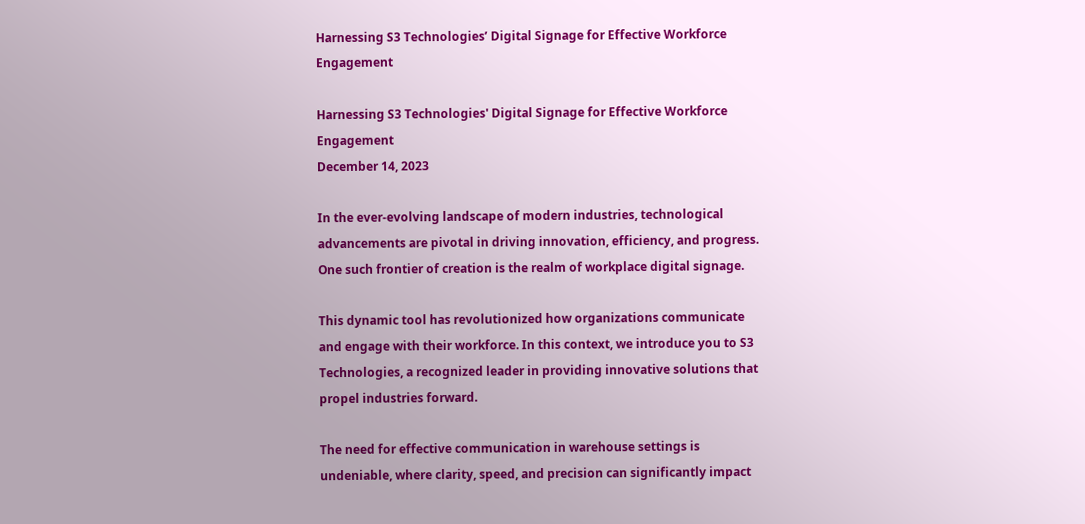Harnessing S3 Technologies’ Digital Signage for Effective Workforce Engagement

Harnessing S3 Technologies' Digital Signage for Effective Workforce Engagement
December 14, 2023

In the ever-evolving landscape of modern industries, technological advancements are pivotal in driving innovation, efficiency, and progress. One such frontier of creation is the realm of workplace digital signage.

This dynamic tool has revolutionized how organizations communicate and engage with their workforce. In this context, we introduce you to S3 Technologies, a recognized leader in providing innovative solutions that propel industries forward.

The need for effective communication in warehouse settings is undeniable, where clarity, speed, and precision can significantly impact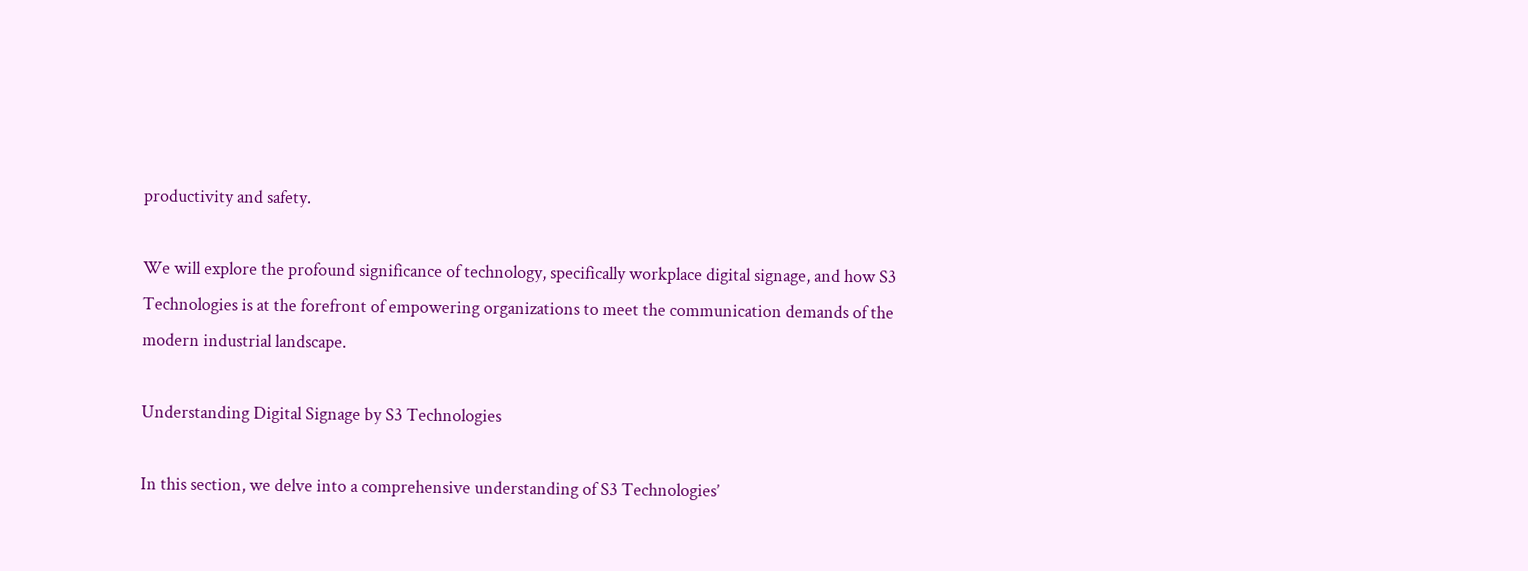productivity and safety.

We will explore the profound significance of technology, specifically workplace digital signage, and how S3 Technologies is at the forefront of empowering organizations to meet the communication demands of the modern industrial landscape.

Understanding Digital Signage by S3 Technologies

In this section, we delve into a comprehensive understanding of S3 Technologies’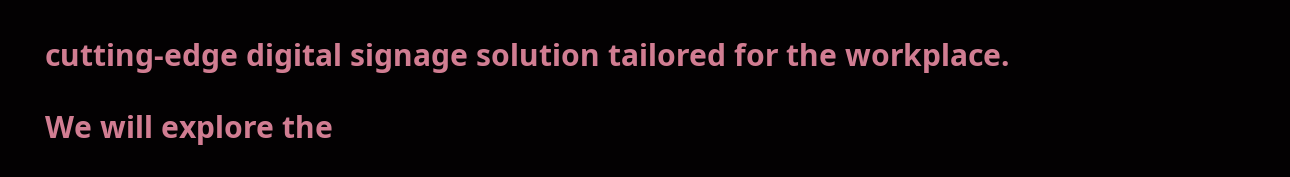cutting-edge digital signage solution tailored for the workplace.

We will explore the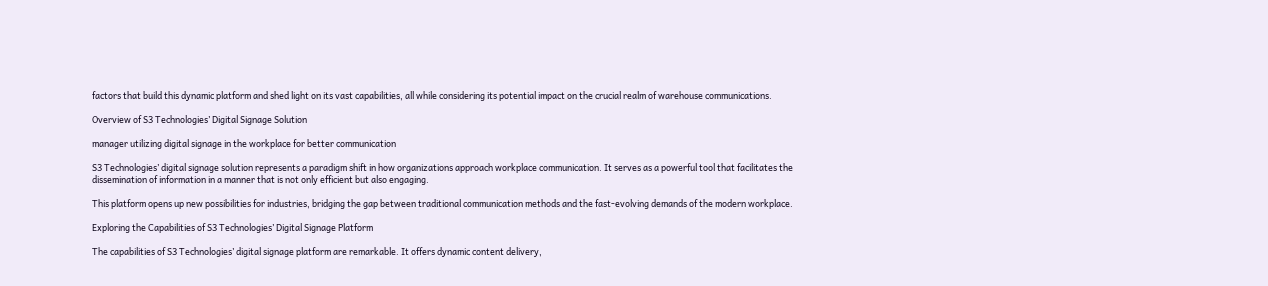factors that build this dynamic platform and shed light on its vast capabilities, all while considering its potential impact on the crucial realm of warehouse communications.

Overview of S3 Technologies’ Digital Signage Solution

manager utilizing digital signage in the workplace for better communication

S3 Technologies’ digital signage solution represents a paradigm shift in how organizations approach workplace communication. It serves as a powerful tool that facilitates the dissemination of information in a manner that is not only efficient but also engaging.

This platform opens up new possibilities for industries, bridging the gap between traditional communication methods and the fast-evolving demands of the modern workplace.

Exploring the Capabilities of S3 Technologies’ Digital Signage Platform

The capabilities of S3 Technologies’ digital signage platform are remarkable. It offers dynamic content delivery,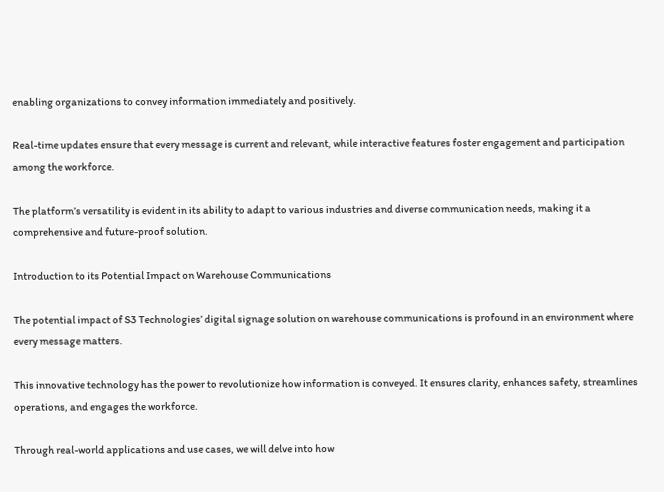enabling organizations to convey information immediately and positively.

Real-time updates ensure that every message is current and relevant, while interactive features foster engagement and participation among the workforce.

The platform’s versatility is evident in its ability to adapt to various industries and diverse communication needs, making it a comprehensive and future-proof solution.

Introduction to its Potential Impact on Warehouse Communications

The potential impact of S3 Technologies’ digital signage solution on warehouse communications is profound in an environment where every message matters.

This innovative technology has the power to revolutionize how information is conveyed. It ensures clarity, enhances safety, streamlines operations, and engages the workforce.

Through real-world applications and use cases, we will delve into how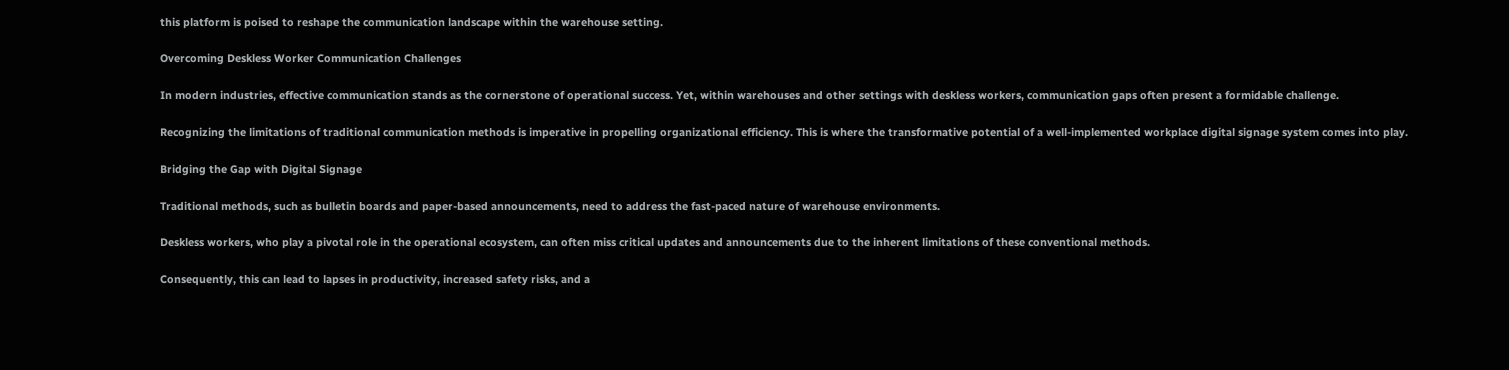this platform is poised to reshape the communication landscape within the warehouse setting.

Overcoming Deskless Worker Communication Challenges

In modern industries, effective communication stands as the cornerstone of operational success. Yet, within warehouses and other settings with deskless workers, communication gaps often present a formidable challenge.

Recognizing the limitations of traditional communication methods is imperative in propelling organizational efficiency. This is where the transformative potential of a well-implemented workplace digital signage system comes into play.

Bridging the Gap with Digital Signage

Traditional methods, such as bulletin boards and paper-based announcements, need to address the fast-paced nature of warehouse environments.

Deskless workers, who play a pivotal role in the operational ecosystem, can often miss critical updates and announcements due to the inherent limitations of these conventional methods.

Consequently, this can lead to lapses in productivity, increased safety risks, and a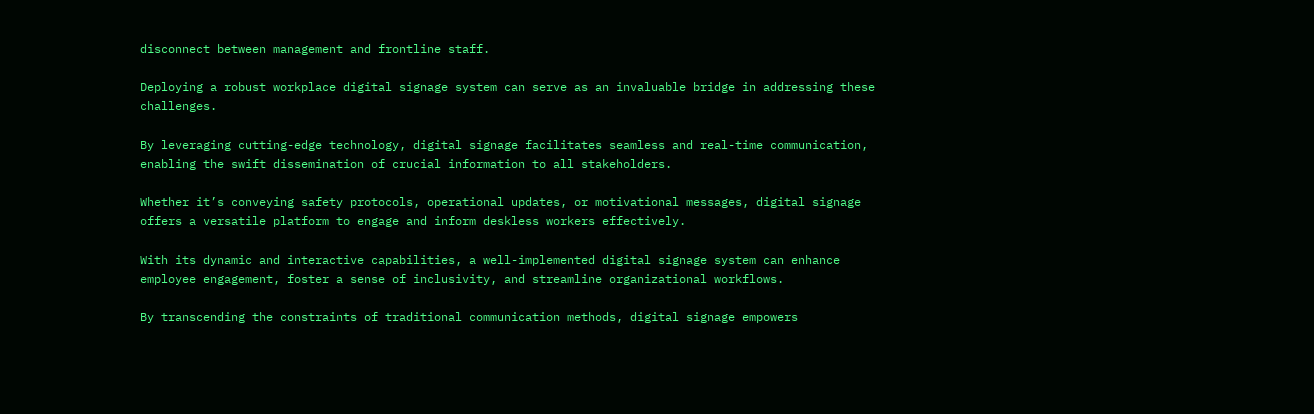disconnect between management and frontline staff.

Deploying a robust workplace digital signage system can serve as an invaluable bridge in addressing these challenges.

By leveraging cutting-edge technology, digital signage facilitates seamless and real-time communication, enabling the swift dissemination of crucial information to all stakeholders.

Whether it’s conveying safety protocols, operational updates, or motivational messages, digital signage offers a versatile platform to engage and inform deskless workers effectively.

With its dynamic and interactive capabilities, a well-implemented digital signage system can enhance employee engagement, foster a sense of inclusivity, and streamline organizational workflows.

By transcending the constraints of traditional communication methods, digital signage empowers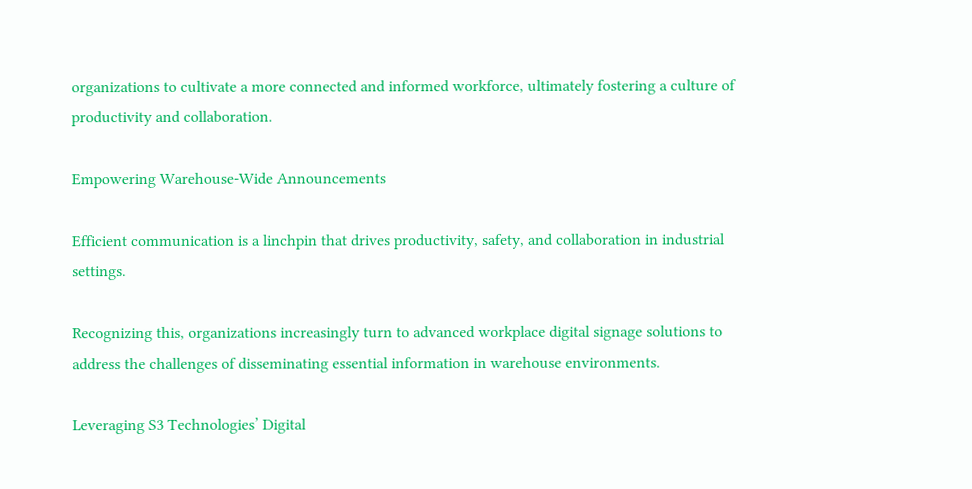organizations to cultivate a more connected and informed workforce, ultimately fostering a culture of productivity and collaboration.

Empowering Warehouse-Wide Announcements

Efficient communication is a linchpin that drives productivity, safety, and collaboration in industrial settings.

Recognizing this, organizations increasingly turn to advanced workplace digital signage solutions to address the challenges of disseminating essential information in warehouse environments.

Leveraging S3 Technologies’ Digital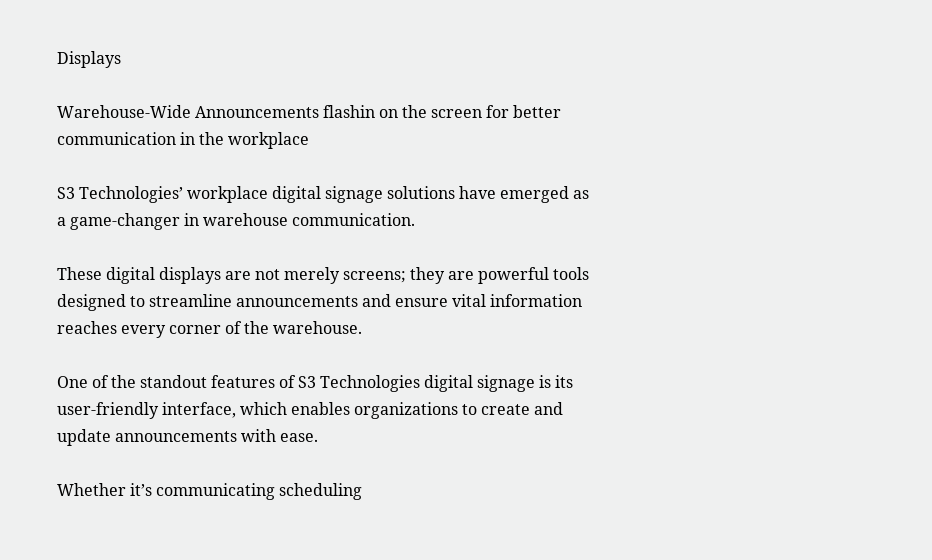Displays

Warehouse-Wide Announcements flashin on the screen for better communication in the workplace

S3 Technologies’ workplace digital signage solutions have emerged as a game-changer in warehouse communication.

These digital displays are not merely screens; they are powerful tools designed to streamline announcements and ensure vital information reaches every corner of the warehouse.

One of the standout features of S3 Technologies digital signage is its user-friendly interface, which enables organizations to create and update announcements with ease.

Whether it’s communicating scheduling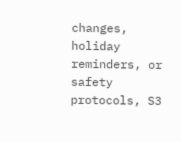changes, holiday reminders, or safety protocols, S3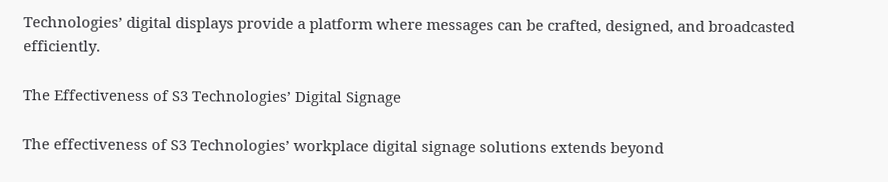Technologies’ digital displays provide a platform where messages can be crafted, designed, and broadcasted efficiently.

The Effectiveness of S3 Technologies’ Digital Signage

The effectiveness of S3 Technologies’ workplace digital signage solutions extends beyond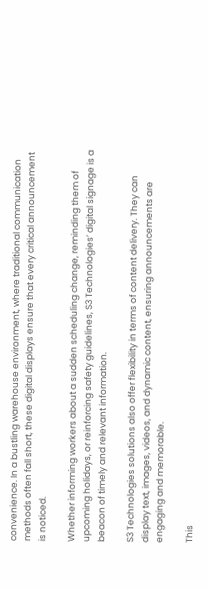convenience. In a bustling warehouse environment, where traditional communication methods often fall short, these digital displays ensure that every critical announcement is noticed.

Whether informing workers about a sudden scheduling change, reminding them of upcoming holidays, or reinforcing safety guidelines, S3 Technologies’ digital signage is a beacon of timely and relevant information.

S3 Technologies solutions also offer flexibility in terms of content delivery. They can display text, images, videos, and dynamic content, ensuring announcements are engaging and memorable.

This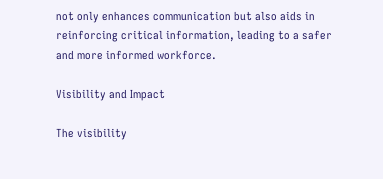not only enhances communication but also aids in reinforcing critical information, leading to a safer and more informed workforce.

Visibility and Impact

The visibility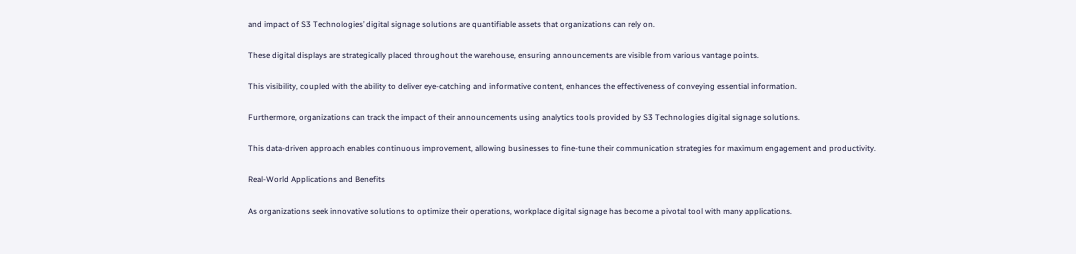and impact of S3 Technologies’ digital signage solutions are quantifiable assets that organizations can rely on.

These digital displays are strategically placed throughout the warehouse, ensuring announcements are visible from various vantage points.

This visibility, coupled with the ability to deliver eye-catching and informative content, enhances the effectiveness of conveying essential information.

Furthermore, organizations can track the impact of their announcements using analytics tools provided by S3 Technologies digital signage solutions.

This data-driven approach enables continuous improvement, allowing businesses to fine-tune their communication strategies for maximum engagement and productivity.

Real-World Applications and Benefits

As organizations seek innovative solutions to optimize their operations, workplace digital signage has become a pivotal tool with many applications.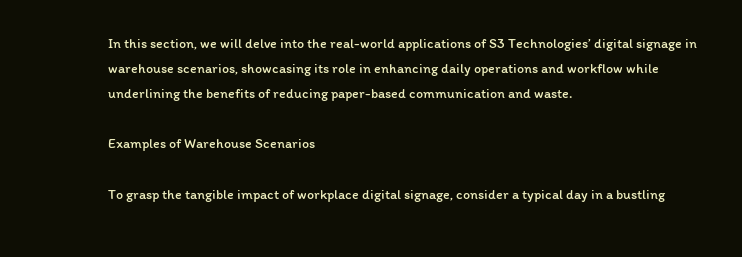In this section, we will delve into the real-world applications of S3 Technologies’ digital signage in warehouse scenarios, showcasing its role in enhancing daily operations and workflow while underlining the benefits of reducing paper-based communication and waste.

Examples of Warehouse Scenarios

To grasp the tangible impact of workplace digital signage, consider a typical day in a bustling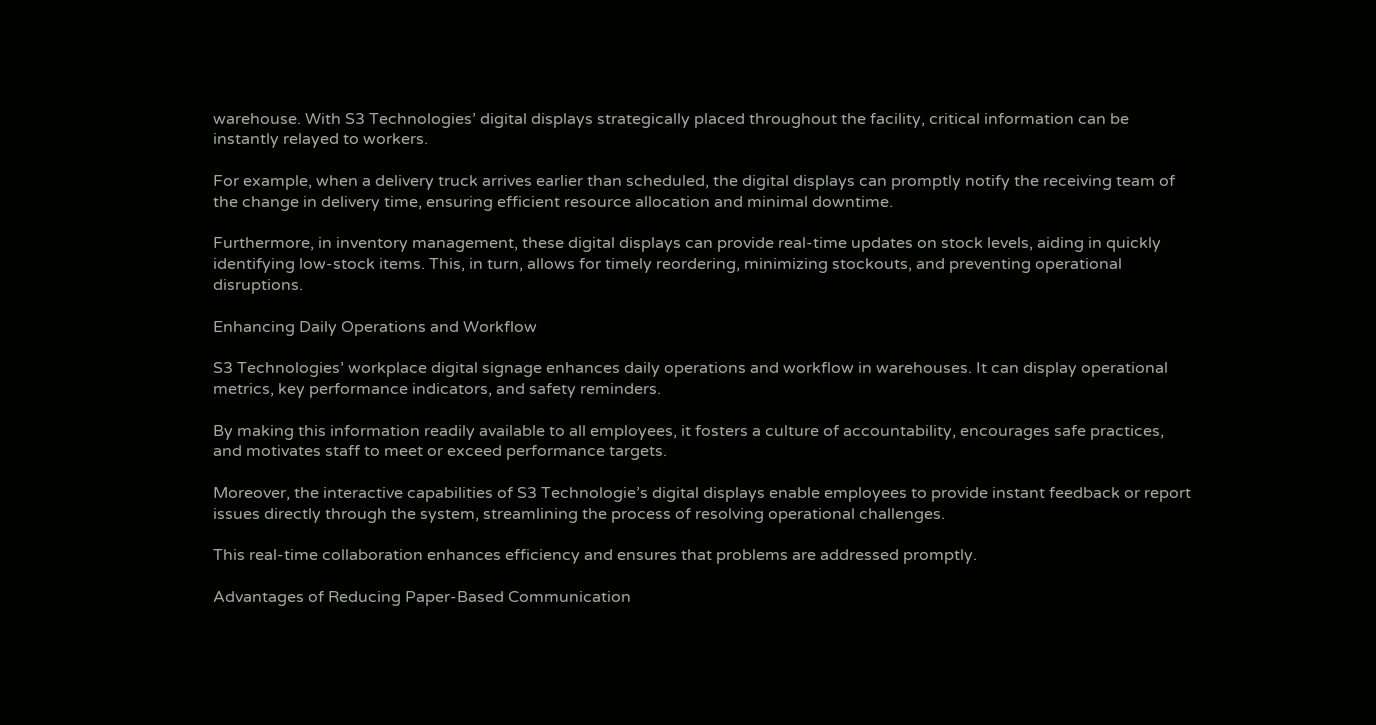warehouse. With S3 Technologies’ digital displays strategically placed throughout the facility, critical information can be instantly relayed to workers.

For example, when a delivery truck arrives earlier than scheduled, the digital displays can promptly notify the receiving team of the change in delivery time, ensuring efficient resource allocation and minimal downtime.

Furthermore, in inventory management, these digital displays can provide real-time updates on stock levels, aiding in quickly identifying low-stock items. This, in turn, allows for timely reordering, minimizing stockouts, and preventing operational disruptions.

Enhancing Daily Operations and Workflow

S3 Technologies’ workplace digital signage enhances daily operations and workflow in warehouses. It can display operational metrics, key performance indicators, and safety reminders.

By making this information readily available to all employees, it fosters a culture of accountability, encourages safe practices, and motivates staff to meet or exceed performance targets.

Moreover, the interactive capabilities of S3 Technologie’s digital displays enable employees to provide instant feedback or report issues directly through the system, streamlining the process of resolving operational challenges.

This real-time collaboration enhances efficiency and ensures that problems are addressed promptly.

Advantages of Reducing Paper-Based Communication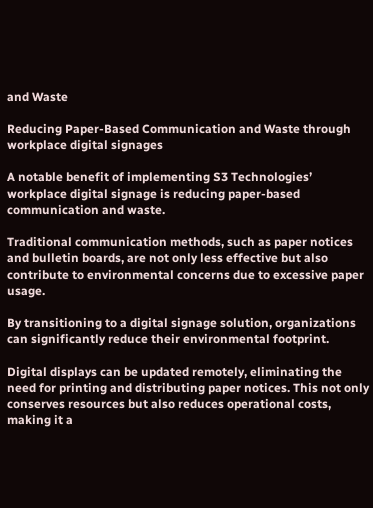and Waste

Reducing Paper-Based Communication and Waste through workplace digital signages

A notable benefit of implementing S3 Technologies’ workplace digital signage is reducing paper-based communication and waste.

Traditional communication methods, such as paper notices and bulletin boards, are not only less effective but also contribute to environmental concerns due to excessive paper usage.

By transitioning to a digital signage solution, organizations can significantly reduce their environmental footprint.

Digital displays can be updated remotely, eliminating the need for printing and distributing paper notices. This not only conserves resources but also reduces operational costs, making it a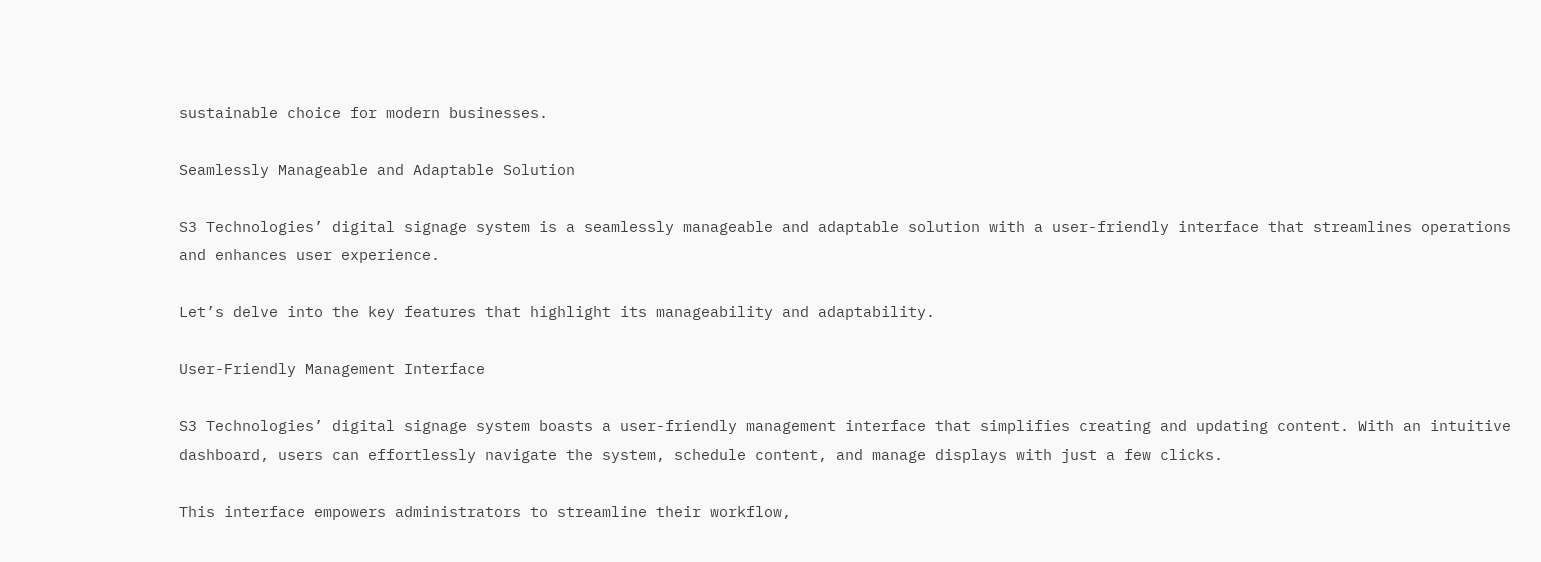sustainable choice for modern businesses.

Seamlessly Manageable and Adaptable Solution

S3 Technologies’ digital signage system is a seamlessly manageable and adaptable solution with a user-friendly interface that streamlines operations and enhances user experience.

Let’s delve into the key features that highlight its manageability and adaptability.

User-Friendly Management Interface

S3 Technologies’ digital signage system boasts a user-friendly management interface that simplifies creating and updating content. With an intuitive dashboard, users can effortlessly navigate the system, schedule content, and manage displays with just a few clicks.

This interface empowers administrators to streamline their workflow,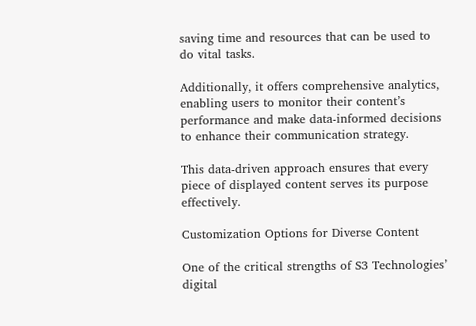saving time and resources that can be used to do vital tasks.

Additionally, it offers comprehensive analytics, enabling users to monitor their content’s performance and make data-informed decisions to enhance their communication strategy.

This data-driven approach ensures that every piece of displayed content serves its purpose effectively.

Customization Options for Diverse Content

One of the critical strengths of S3 Technologies’ digital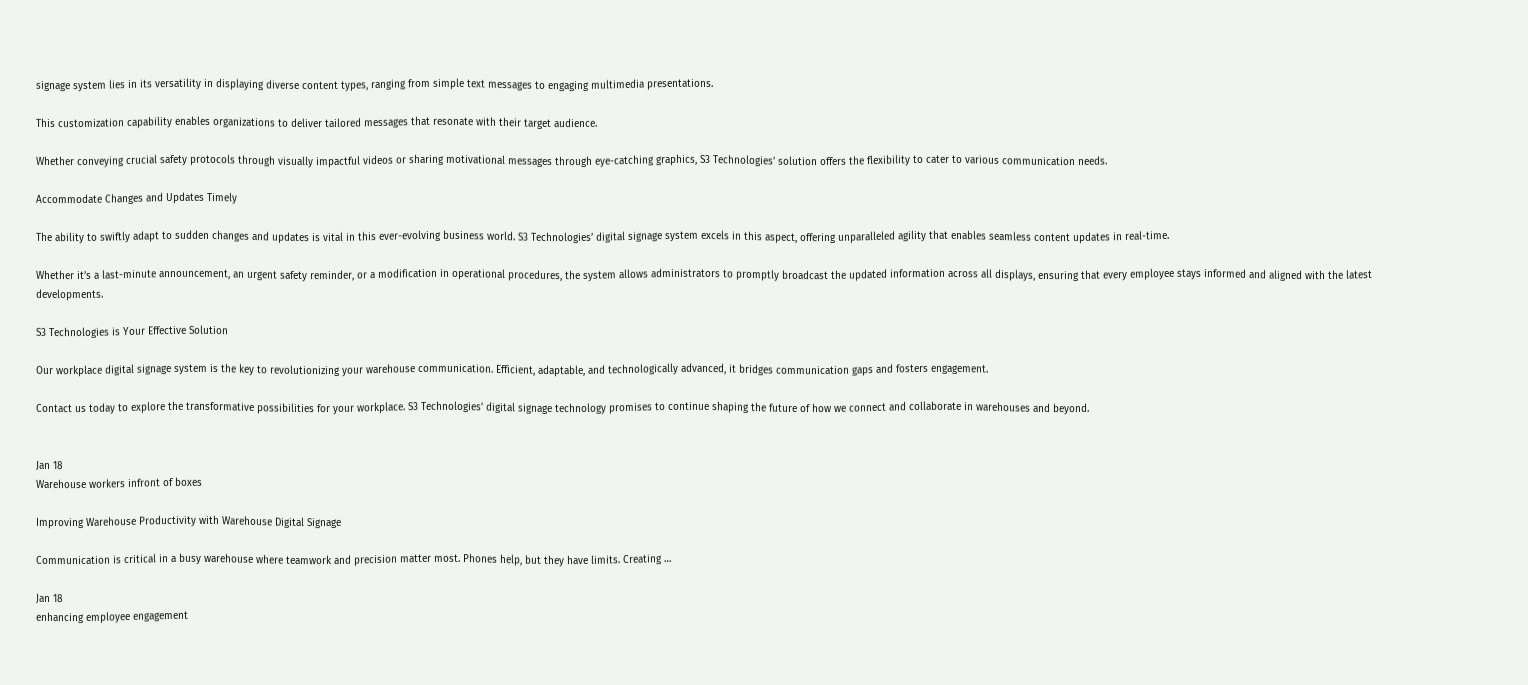signage system lies in its versatility in displaying diverse content types, ranging from simple text messages to engaging multimedia presentations.

This customization capability enables organizations to deliver tailored messages that resonate with their target audience.

Whether conveying crucial safety protocols through visually impactful videos or sharing motivational messages through eye-catching graphics, S3 Technologies’ solution offers the flexibility to cater to various communication needs.

Accommodate Changes and Updates Timely

The ability to swiftly adapt to sudden changes and updates is vital in this ever-evolving business world. S3 Technologies’ digital signage system excels in this aspect, offering unparalleled agility that enables seamless content updates in real-time.

Whether it’s a last-minute announcement, an urgent safety reminder, or a modification in operational procedures, the system allows administrators to promptly broadcast the updated information across all displays, ensuring that every employee stays informed and aligned with the latest developments.

S3 Technologies is Your Effective Solution

Our workplace digital signage system is the key to revolutionizing your warehouse communication. Efficient, adaptable, and technologically advanced, it bridges communication gaps and fosters engagement.

Contact us today to explore the transformative possibilities for your workplace. S3 Technologies’ digital signage technology promises to continue shaping the future of how we connect and collaborate in warehouses and beyond.


Jan 18
Warehouse workers infront of boxes

Improving Warehouse Productivity with Warehouse Digital Signage

Communication is critical in a busy warehouse where teamwork and precision matter most. Phones help, but they have limits. Creating …

Jan 18
enhancing employee engagement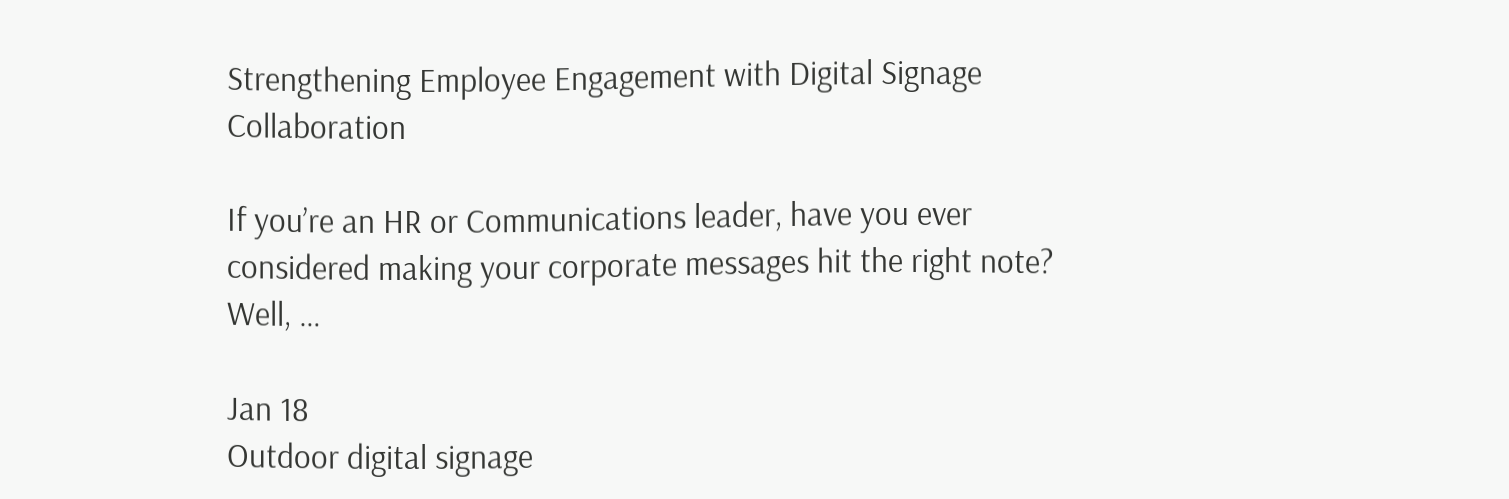Strengthening Employee Engagement with Digital Signage Collaboration

If you’re an HR or Communications leader, have you ever considered making your corporate messages hit the right note? Well, …

Jan 18
Outdoor digital signage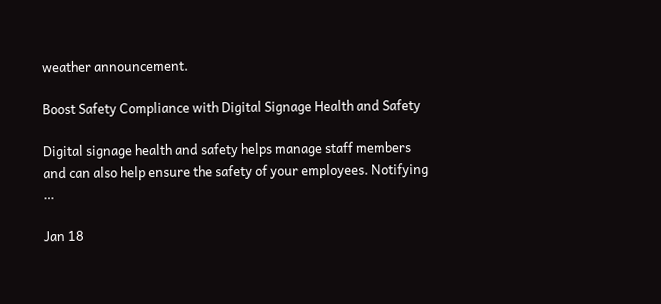weather announcement.

Boost Safety Compliance with Digital Signage Health and Safety

Digital signage health and safety helps manage staff members and can also help ensure the safety of your employees. Notifying …

Jan 18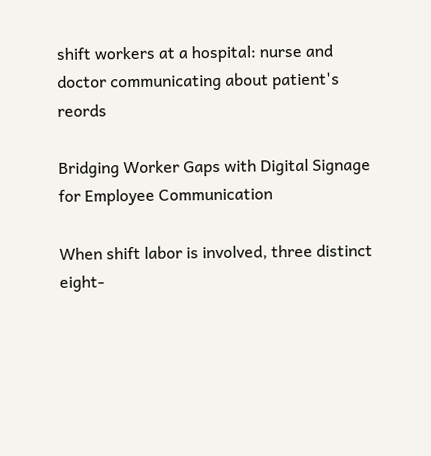shift workers at a hospital: nurse and doctor communicating about patient's reords

Bridging Worker Gaps with Digital Signage for Employee Communication

When shift labor is involved, three distinct eight-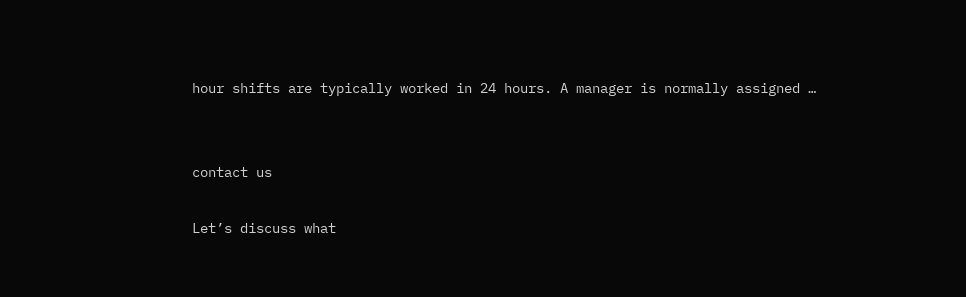hour shifts are typically worked in 24 hours. A manager is normally assigned …


contact us

Let’s discuss what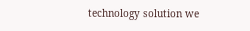technology solution we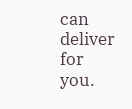can deliver for you.